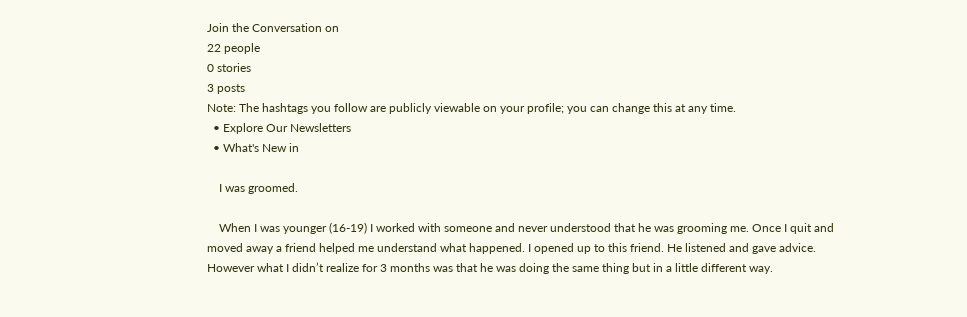Join the Conversation on
22 people
0 stories
3 posts
Note: The hashtags you follow are publicly viewable on your profile; you can change this at any time.
  • Explore Our Newsletters
  • What's New in

    I was groomed.

    When I was younger (16-19) I worked with someone and never understood that he was grooming me. Once I quit and moved away a friend helped me understand what happened. I opened up to this friend. He listened and gave advice. However what I didn’t realize for 3 months was that he was doing the same thing but in a little different way.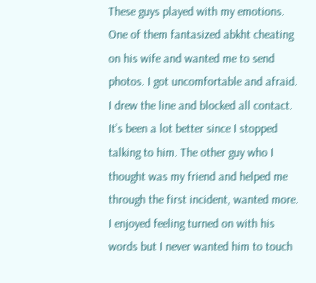These guys played with my emotions. One of them fantasized abkht cheating on his wife and wanted me to send photos. I got uncomfortable and afraid. I drew the line and blocked all contact. It’s been a lot better since I stopped talking to him. The other guy who I thought was my friend and helped me through the first incident, wanted more. I enjoyed feeling turned on with his words but I never wanted him to touch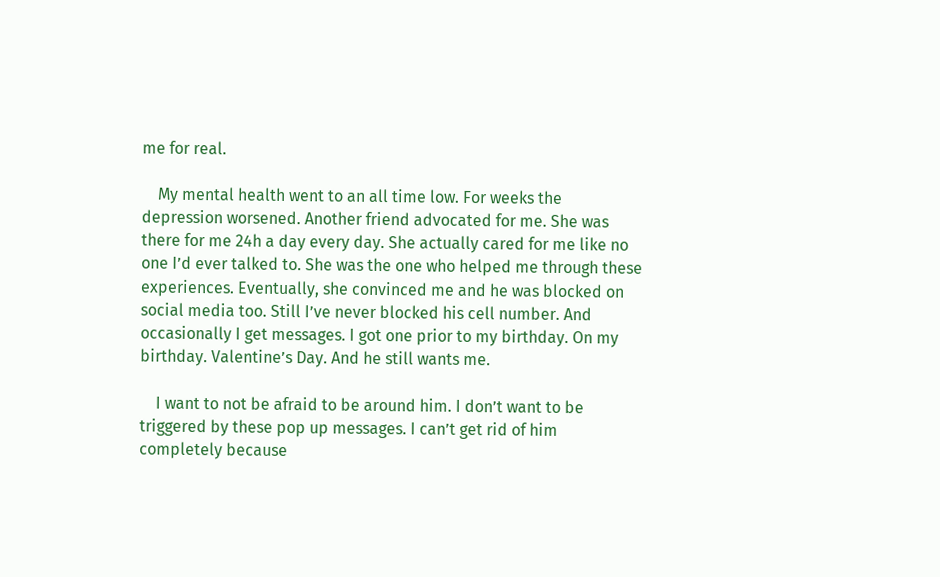me for real.

    My mental health went to an all time low. For weeks the depression worsened. Another friend advocated for me. She was there for me 24h a day every day. She actually cared for me like no one I’d ever talked to. She was the one who helped me through these experiences. Eventually, she convinced me and he was blocked on social media too. Still I’ve never blocked his cell number. And occasionally I get messages. I got one prior to my birthday. On my birthday. Valentine’s Day. And he still wants me.

    I want to not be afraid to be around him. I don’t want to be triggered by these pop up messages. I can’t get rid of him completely because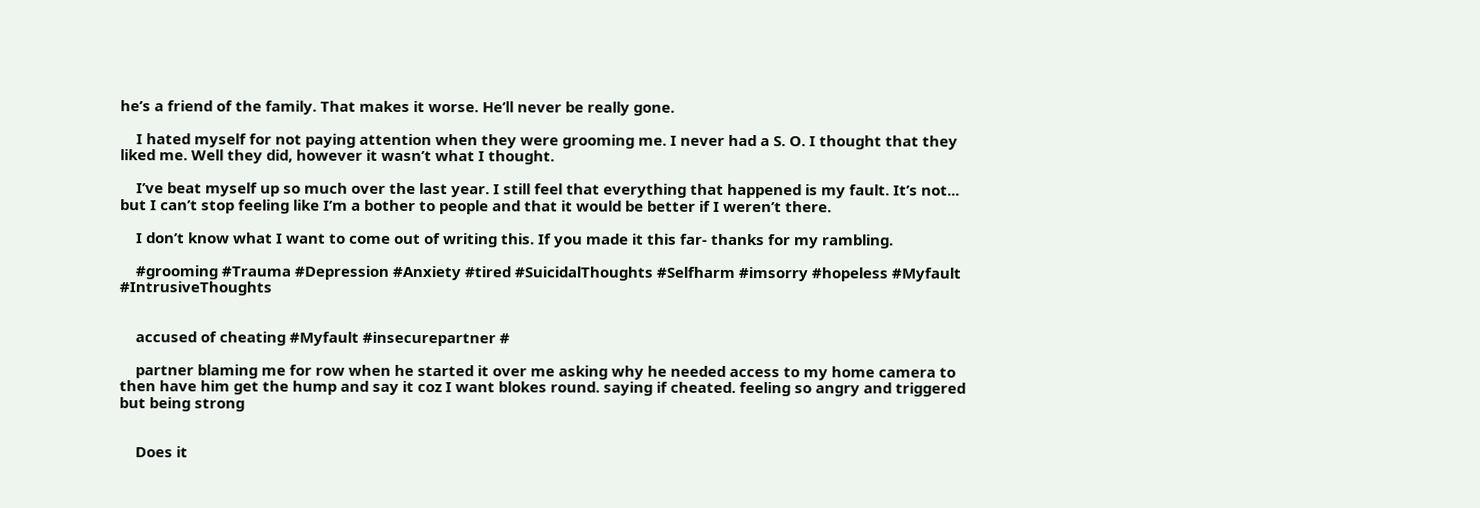he’s a friend of the family. That makes it worse. He’ll never be really gone.

    I hated myself for not paying attention when they were grooming me. I never had a S. O. I thought that they liked me. Well they did, however it wasn’t what I thought.

    I’ve beat myself up so much over the last year. I still feel that everything that happened is my fault. It’s not... but I can’t stop feeling like I’m a bother to people and that it would be better if I weren’t there.

    I don’t know what I want to come out of writing this. If you made it this far- thanks for my rambling.

    #grooming #Trauma #Depression #Anxiety #tired #SuicidalThoughts #Selfharm #imsorry #hopeless #Myfault #IntrusiveThoughts


    accused of cheating #Myfault #insecurepartner #

    partner blaming me for row when he started it over me asking why he needed access to my home camera to then have him get the hump and say it coz I want blokes round. saying if cheated. feeling so angry and triggered but being strong


    Does it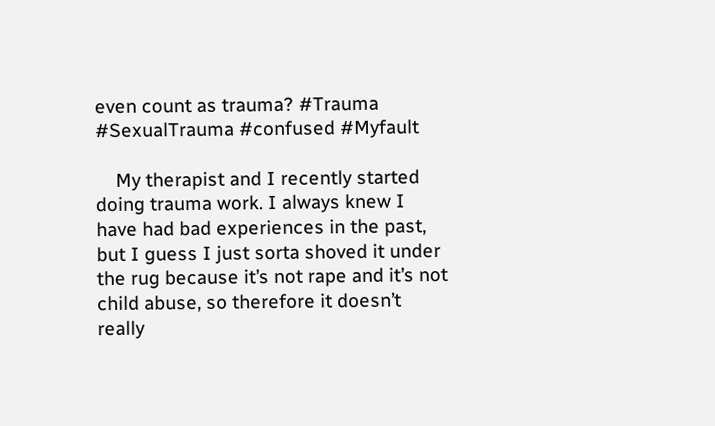even count as trauma? #Trauma #SexualTrauma #confused #Myfault

    My therapist and I recently started doing trauma work. I always knew I have had bad experiences in the past, but I guess I just sorta shoved it under the rug because it’s not rape and it’s not child abuse, so therefore it doesn’t really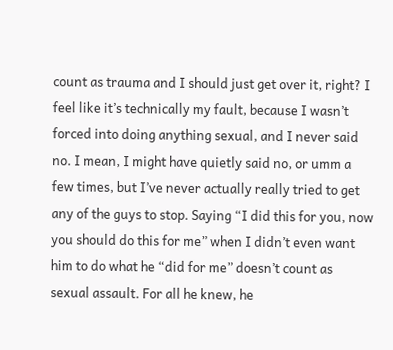count as trauma and I should just get over it, right? I feel like it’s technically my fault, because I wasn’t forced into doing anything sexual, and I never said no. I mean, I might have quietly said no, or umm a few times, but I’ve never actually really tried to get any of the guys to stop. Saying “I did this for you, now you should do this for me” when I didn’t even want him to do what he “did for me” doesn’t count as sexual assault. For all he knew, he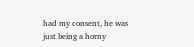had my consent, he was just being a horny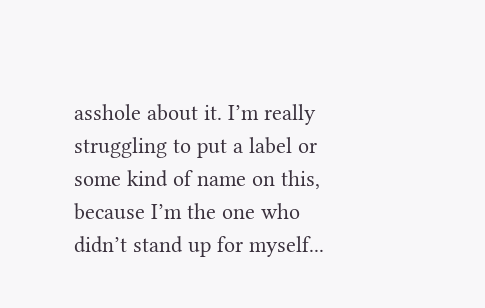asshole about it. I’m really struggling to put a label or some kind of name on this, because I’m the one who didn’t stand up for myself...